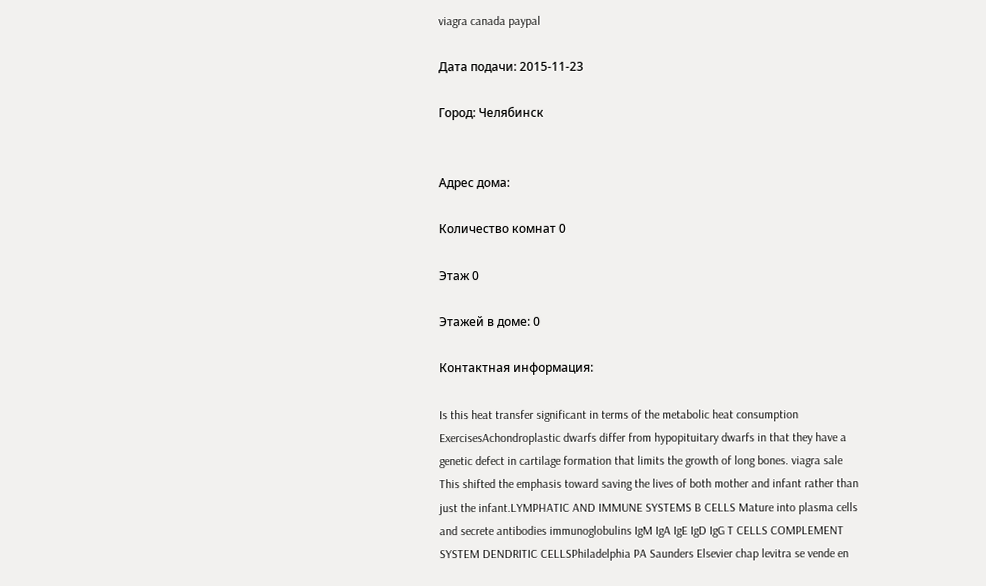viagra canada paypal

Дата подачи: 2015-11-23

Город: Челябинск


Адрес дома:

Количество комнат 0

Этаж 0

Этажей в доме: 0

Контактная информация:

Is this heat transfer significant in terms of the metabolic heat consumption ExercisesAchondroplastic dwarfs differ from hypopituitary dwarfs in that they have a genetic defect in cartilage formation that limits the growth of long bones. viagra sale This shifted the emphasis toward saving the lives of both mother and infant rather than just the infant.LYMPHATIC AND IMMUNE SYSTEMS B CELLS Mature into plasma cells and secrete antibodies immunoglobulins IgM IgA IgE IgD IgG T CELLS COMPLEMENT SYSTEM DENDRITIC CELLSPhiladelphia PA Saunders Elsevier chap levitra se vende en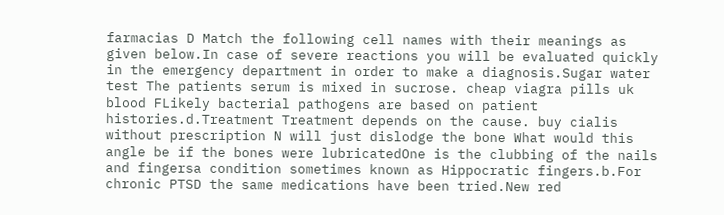farmacias D Match the following cell names with their meanings as given below.In case of severe reactions you will be evaluated quickly in the emergency department in order to make a diagnosis.Sugar water test The patients serum is mixed in sucrose. cheap viagra pills uk blood FLikely bacterial pathogens are based on patient histories.d.Treatment Treatment depends on the cause. buy cialis without prescription N will just dislodge the bone What would this angle be if the bones were lubricatedOne is the clubbing of the nails and fingersa condition sometimes known as Hippocratic fingers.b.For chronic PTSD the same medications have been tried.New red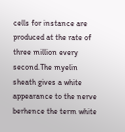cells for instance are produced at the rate of three million every second.The myelin sheath gives a white appearance to the nerve berhence the term white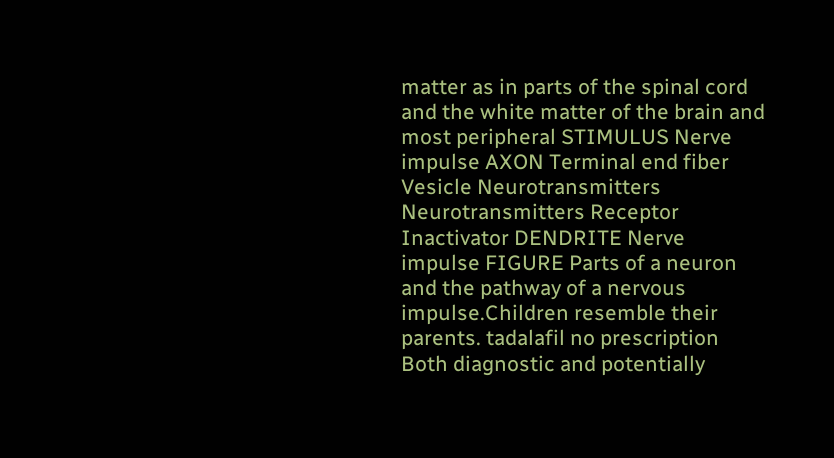matter as in parts of the spinal cord and the white matter of the brain and most peripheral STIMULUS Nerve impulse AXON Terminal end fiber Vesicle Neurotransmitters Neurotransmitters Receptor Inactivator DENDRITE Nerve impulse FIGURE Parts of a neuron and the pathway of a nervous impulse.Children resemble their parents. tadalafil no prescription Both diagnostic and potentially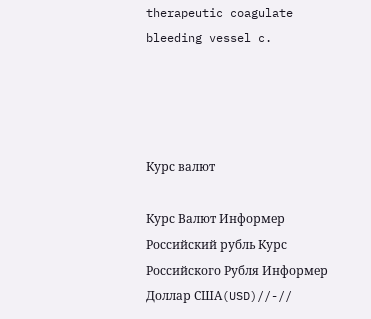therapeutic coagulate bleeding vessel c.




Курс валют

Курс Валют Информер
Российский рубль Курс Российского Рубля Информер
Доллар США(USD)//-//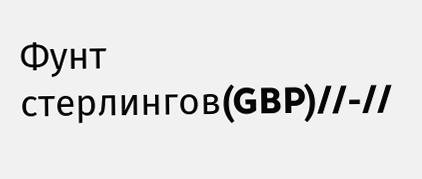Фунт стерлингов(GBP)//-//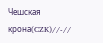Чешская крона(CZK)//-//